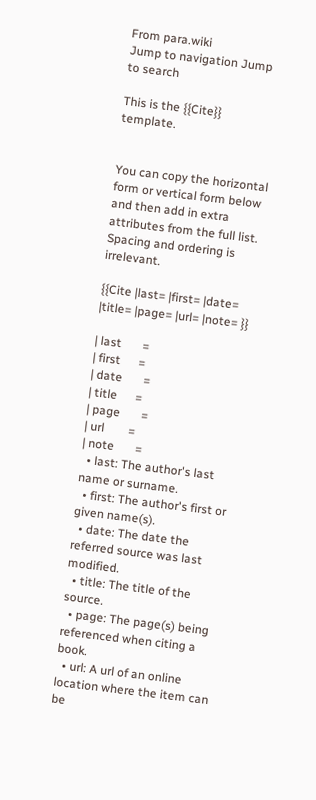From para.wiki
Jump to navigation Jump to search

This is the {{Cite}} template.


You can copy the horizontal form or vertical form below and then add in extra attributes from the full list. Spacing and ordering is irrelevant.

{{Cite |last= |first= |date= |title= |page= |url= |note= }}

| last       =
| first      =
| date       =
| title      =
| page       =
| url        =
| note       =
  • last: The author's last name or surname.
  • first: The author's first or given name(s).
  • date: The date the referred source was last modified.
  • title: The title of the source.
  • page: The page(s) being referenced when citing a book.
  • url: A url of an online location where the item can be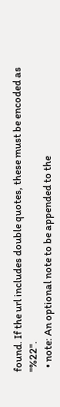found. If the url includes double quotes, these must be encoded as "%22".
  • note: An optional note to be appended to the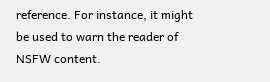reference. For instance, it might be used to warn the reader of NSFW content.